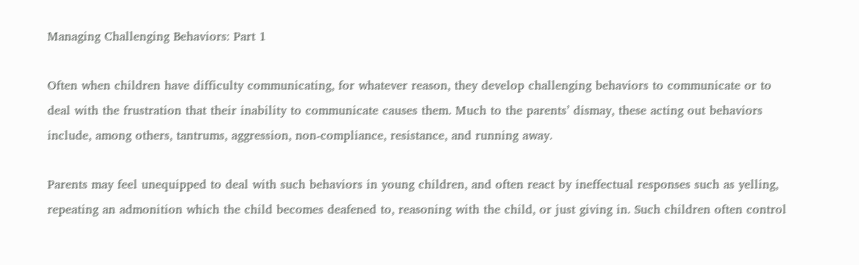Managing Challenging Behaviors: Part 1

Often when children have difficulty communicating, for whatever reason, they develop challenging behaviors to communicate or to deal with the frustration that their inability to communicate causes them. Much to the parents’ dismay, these acting out behaviors include, among others, tantrums, aggression, non-compliance, resistance, and running away.

Parents may feel unequipped to deal with such behaviors in young children, and often react by ineffectual responses such as yelling, repeating an admonition which the child becomes deafened to, reasoning with the child, or just giving in. Such children often control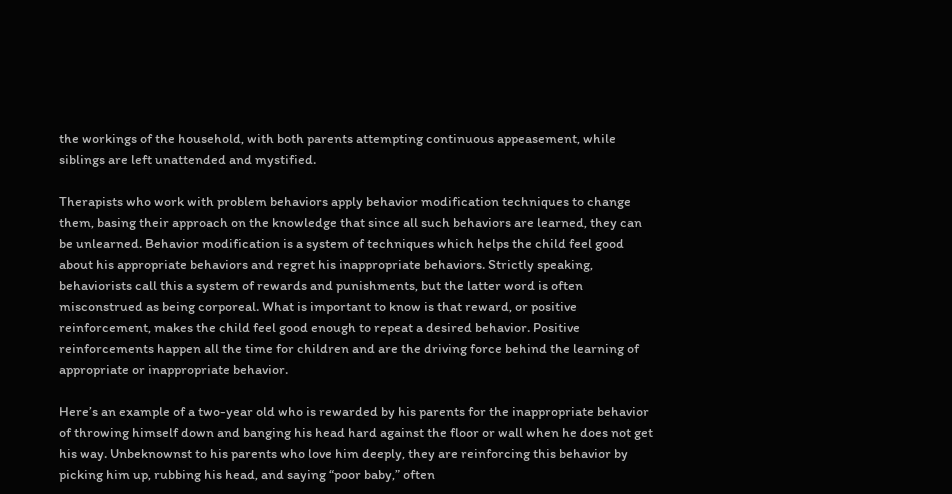the workings of the household, with both parents attempting continuous appeasement, while siblings are left unattended and mystified.

Therapists who work with problem behaviors apply behavior modification techniques to change them, basing their approach on the knowledge that since all such behaviors are learned, they can be unlearned. Behavior modification is a system of techniques which helps the child feel good about his appropriate behaviors and regret his inappropriate behaviors. Strictly speaking, behaviorists call this a system of rewards and punishments, but the latter word is often misconstrued as being corporeal. What is important to know is that reward, or positive reinforcement, makes the child feel good enough to repeat a desired behavior. Positive reinforcements happen all the time for children and are the driving force behind the learning of appropriate or inappropriate behavior.

Here’s an example of a two-year old who is rewarded by his parents for the inappropriate behavior of throwing himself down and banging his head hard against the floor or wall when he does not get his way. Unbeknownst to his parents who love him deeply, they are reinforcing this behavior by picking him up, rubbing his head, and saying “poor baby,” often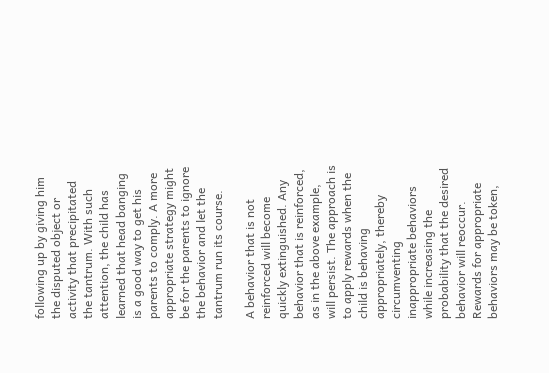following up by giving him the disputed object or activity that precipitated the tantrum. With such attention, the child has learned that head banging is a good way to get his parents to comply. A more appropriate strategy might be for the parents to ignore the behavior and let the tantrum run its course.

A behavior that is not reinforced will become quickly extinguished. Any behavior that is reinforced, as in the above example, will persist. The approach is to apply rewards when the child is behaving appropriately, thereby circumventing inappropriate behaviors while increasing the probability that the desired behavior will reoccur. Rewards for appropriate behaviors may be token,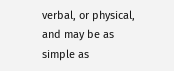verbal, or physical, and may be as simple as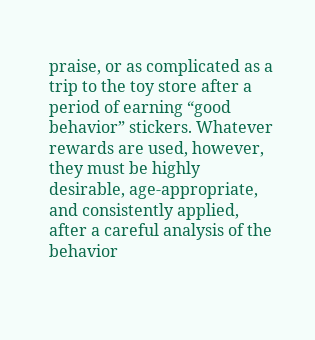praise, or as complicated as a trip to the toy store after a period of earning “good behavior” stickers. Whatever rewards are used, however, they must be highly desirable, age-appropriate, and consistently applied, after a careful analysis of the behavior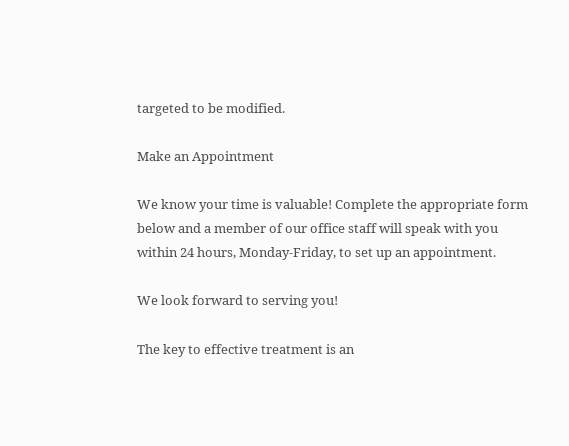targeted to be modified.

Make an Appointment

We know your time is valuable! Complete the appropriate form below and a member of our office staff will speak with you within 24 hours, Monday-Friday, to set up an appointment.

We look forward to serving you!

The key to effective treatment is an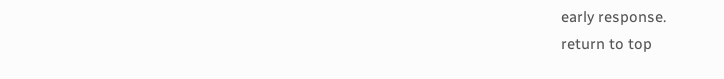early response.
return to top